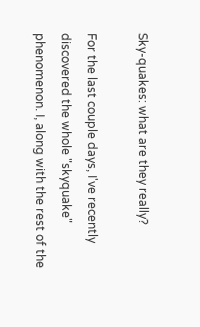Sky-quakes: what are they really?

For the last couple days, I've recently discovered the whole "skyquake" phenomenon. I, along with the rest of the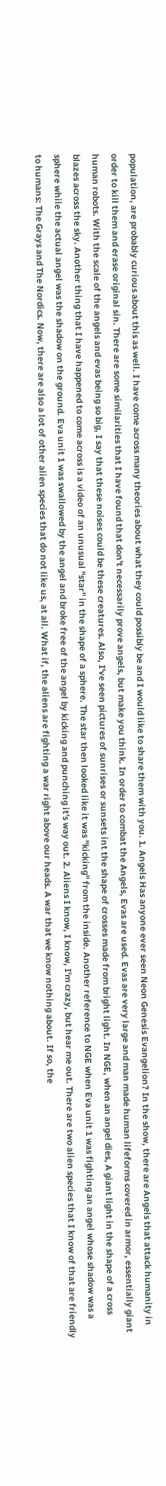population, are probably curious about this as well. I have come across many theories about what they could possibly be and I would like to share them with you. 1. Angels Has anyone ever seen Neon Genesis Evangelion? In the show, there are Angels that attack humanity in order to kill them and erase original sin. There are some similarities that I have found that don't necessarily prove angels, but make you think. In order to combat the Angels, Evas are used. Evas are very large and man made human lifeforms covered in armor, essentially giant human robots. With the scale of the angels and evas being so big, I say that these noises could be these creatures. Also, I've seen pictures of sunrises or sunsets int the shape of crosses made from bright light. In NGE, when an angel dies, A giant light in the shape of a cross blazes across the sky. Another thing that I have happened to come across is a video of an unusual "star" in the shape of a sphere. The star then looked like it was "kicking" from the inside. Another reference to NGE when Eva unit 1 was fighting an angel whose shadow was a sphere while the actual angel was the shadow on the ground. Eva unit 1 was swallowed by the angel and broke free of the angel by kicking and punching it's way out. 2. Aliens I know, I know, I'm crazy, but hear me out. There are two alien species that I know of that are friendly to humans: The Grays and The Nordics. Now, there are also a lot of other alien species that do not like us, at all. What if, the aliens are fighting a war right above our heads. A war that we know nothing about. If so, the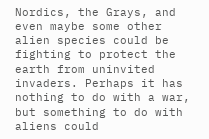Nordics, the Grays, and even maybe some other alien species could be fighting to protect the earth from uninvited invaders. Perhaps it has nothing to do with a war, but something to do with aliens could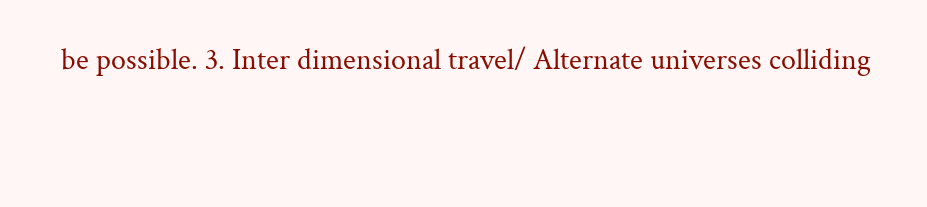be possible. 3. Inter dimensional travel/ Alternate universes colliding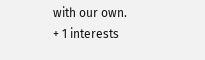with our own.
+ 1 interests